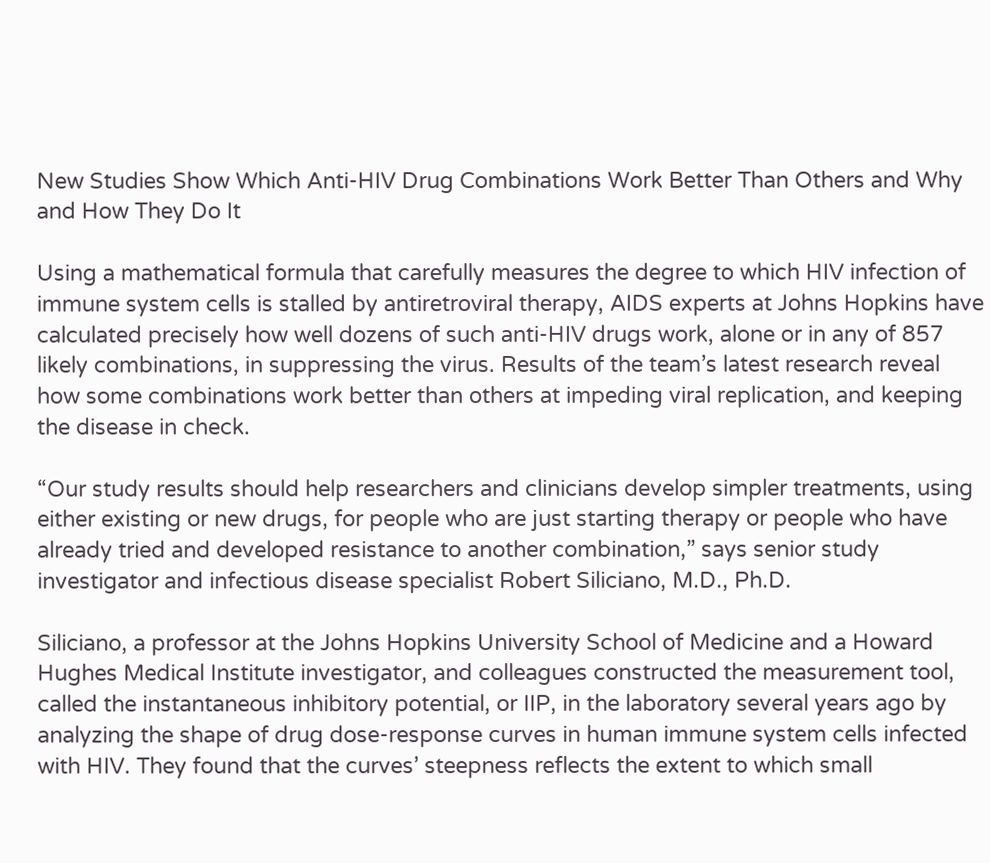New Studies Show Which Anti-HIV Drug Combinations Work Better Than Others and Why and How They Do It

Using a mathematical formula that carefully measures the degree to which HIV infection of immune system cells is stalled by antiretroviral therapy, AIDS experts at Johns Hopkins have calculated precisely how well dozens of such anti-HIV drugs work, alone or in any of 857 likely combinations, in suppressing the virus. Results of the team’s latest research reveal how some combinations work better than others at impeding viral replication, and keeping the disease in check.

“Our study results should help researchers and clinicians develop simpler treatments, using either existing or new drugs, for people who are just starting therapy or people who have already tried and developed resistance to another combination,” says senior study investigator and infectious disease specialist Robert Siliciano, M.D., Ph.D.

Siliciano, a professor at the Johns Hopkins University School of Medicine and a Howard Hughes Medical Institute investigator, and colleagues constructed the measurement tool, called the instantaneous inhibitory potential, or IIP, in the laboratory several years ago by analyzing the shape of drug dose-response curves in human immune system cells infected with HIV. They found that the curves’ steepness reflects the extent to which small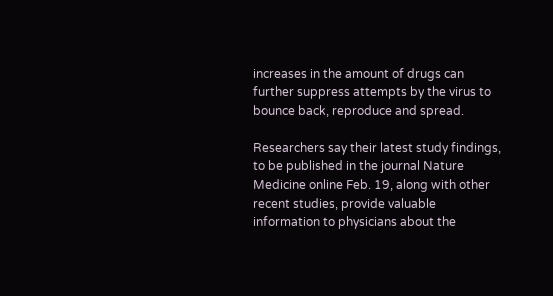increases in the amount of drugs can further suppress attempts by the virus to bounce back, reproduce and spread.

Researchers say their latest study findings, to be published in the journal Nature Medicine online Feb. 19, along with other recent studies, provide valuable information to physicians about the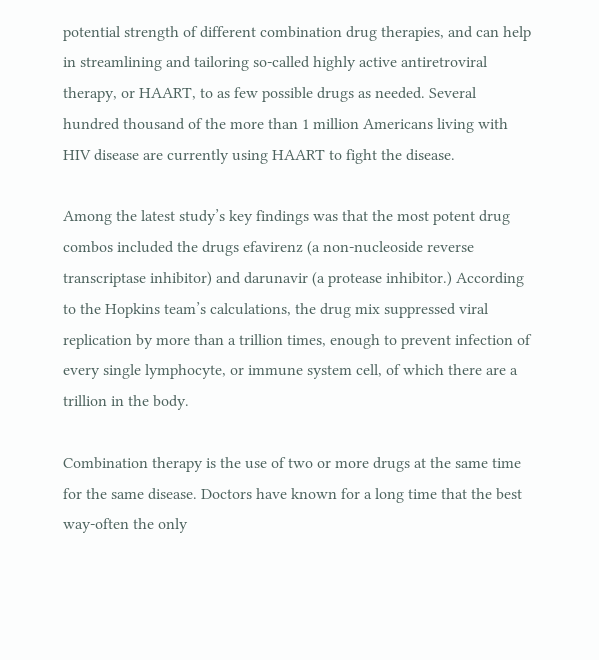potential strength of different combination drug therapies, and can help in streamlining and tailoring so-called highly active antiretroviral therapy, or HAART, to as few possible drugs as needed. Several hundred thousand of the more than 1 million Americans living with HIV disease are currently using HAART to fight the disease.

Among the latest study’s key findings was that the most potent drug combos included the drugs efavirenz (a non-nucleoside reverse transcriptase inhibitor) and darunavir (a protease inhibitor.) According to the Hopkins team’s calculations, the drug mix suppressed viral replication by more than a trillion times, enough to prevent infection of every single lymphocyte, or immune system cell, of which there are a trillion in the body.

Combination therapy is the use of two or more drugs at the same time for the same disease. Doctors have known for a long time that the best way-often the only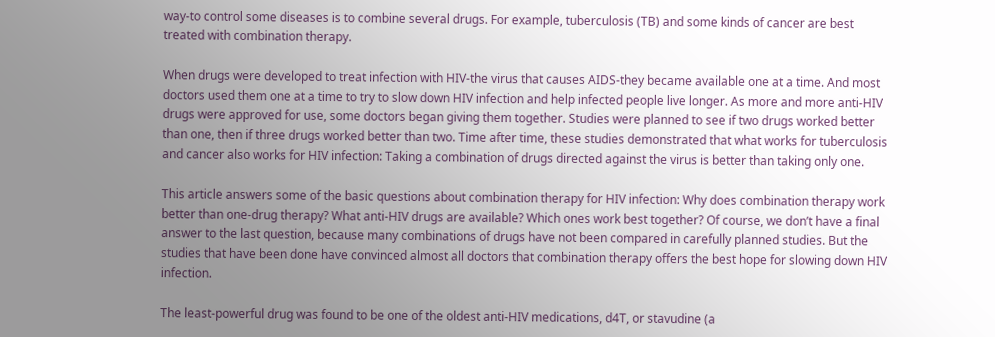way-to control some diseases is to combine several drugs. For example, tuberculosis (TB) and some kinds of cancer are best treated with combination therapy.

When drugs were developed to treat infection with HIV-the virus that causes AIDS-they became available one at a time. And most doctors used them one at a time to try to slow down HIV infection and help infected people live longer. As more and more anti-HIV drugs were approved for use, some doctors began giving them together. Studies were planned to see if two drugs worked better than one, then if three drugs worked better than two. Time after time, these studies demonstrated that what works for tuberculosis and cancer also works for HIV infection: Taking a combination of drugs directed against the virus is better than taking only one.

This article answers some of the basic questions about combination therapy for HIV infection: Why does combination therapy work better than one-drug therapy? What anti-HIV drugs are available? Which ones work best together? Of course, we don’t have a final answer to the last question, because many combinations of drugs have not been compared in carefully planned studies. But the studies that have been done have convinced almost all doctors that combination therapy offers the best hope for slowing down HIV infection.

The least-powerful drug was found to be one of the oldest anti-HIV medications, d4T, or stavudine (a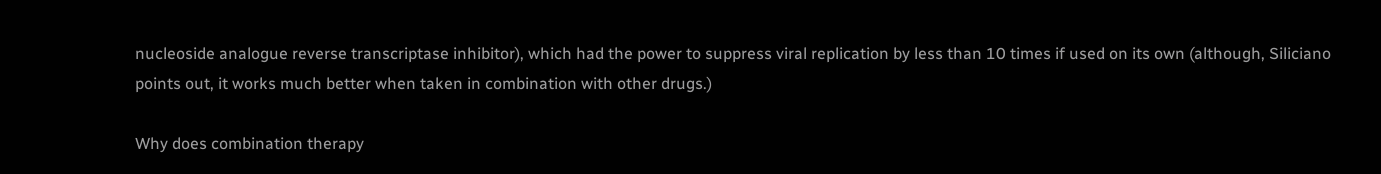nucleoside analogue reverse transcriptase inhibitor), which had the power to suppress viral replication by less than 10 times if used on its own (although, Siliciano points out, it works much better when taken in combination with other drugs.)

Why does combination therapy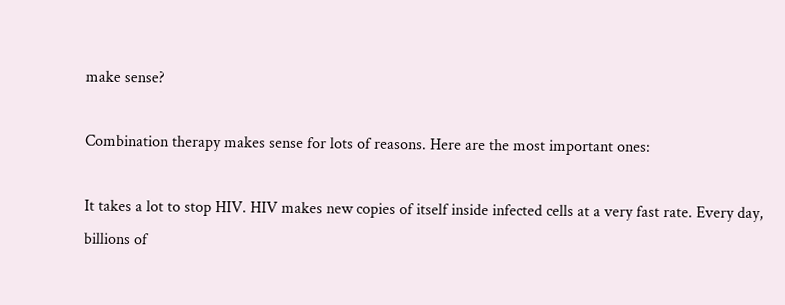make sense?

Combination therapy makes sense for lots of reasons. Here are the most important ones:

It takes a lot to stop HIV. HIV makes new copies of itself inside infected cells at a very fast rate. Every day, billions of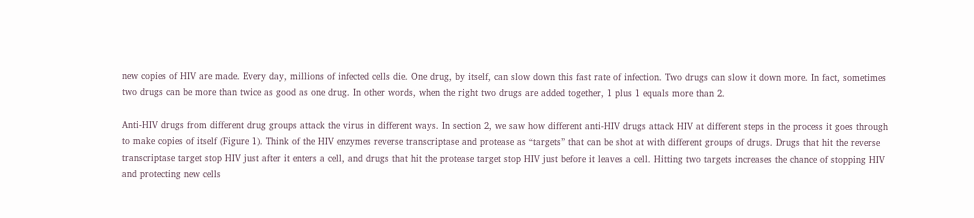new copies of HIV are made. Every day, millions of infected cells die. One drug, by itself, can slow down this fast rate of infection. Two drugs can slow it down more. In fact, sometimes two drugs can be more than twice as good as one drug. In other words, when the right two drugs are added together, 1 plus 1 equals more than 2.

Anti-HIV drugs from different drug groups attack the virus in different ways. In section 2, we saw how different anti-HIV drugs attack HIV at different steps in the process it goes through to make copies of itself (Figure 1). Think of the HIV enzymes reverse transcriptase and protease as “targets” that can be shot at with different groups of drugs. Drugs that hit the reverse transcriptase target stop HIV just after it enters a cell, and drugs that hit the protease target stop HIV just before it leaves a cell. Hitting two targets increases the chance of stopping HIV and protecting new cells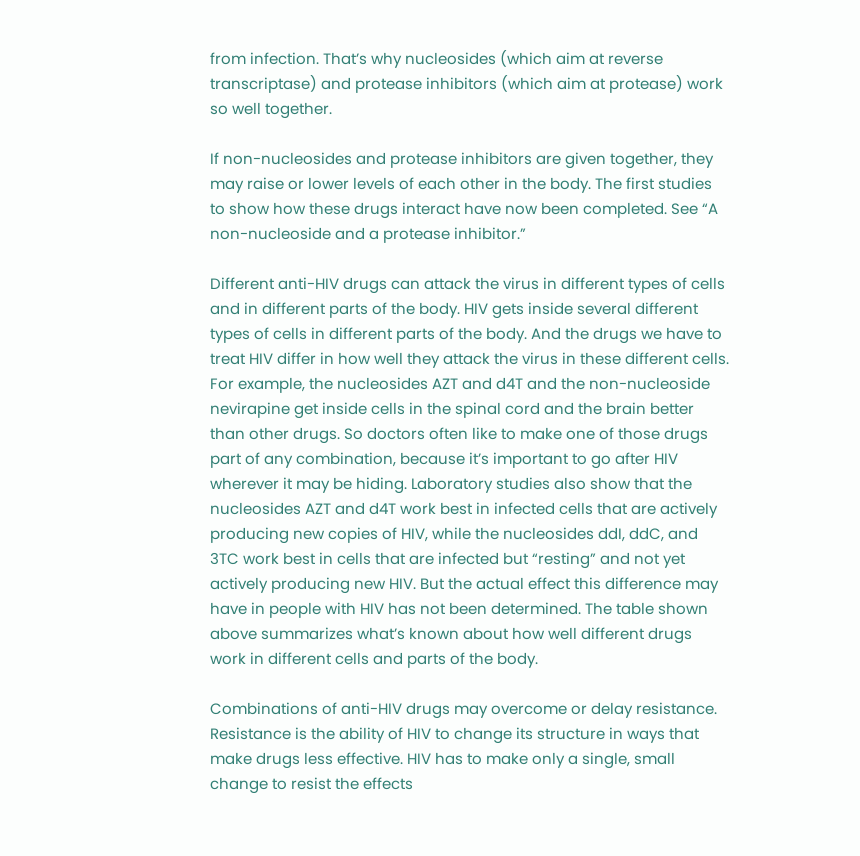from infection. That’s why nucleosides (which aim at reverse transcriptase) and protease inhibitors (which aim at protease) work so well together.

If non-nucleosides and protease inhibitors are given together, they may raise or lower levels of each other in the body. The first studies to show how these drugs interact have now been completed. See “A non-nucleoside and a protease inhibitor.”

Different anti-HIV drugs can attack the virus in different types of cells and in different parts of the body. HIV gets inside several different types of cells in different parts of the body. And the drugs we have to treat HIV differ in how well they attack the virus in these different cells. For example, the nucleosides AZT and d4T and the non-nucleoside nevirapine get inside cells in the spinal cord and the brain better than other drugs. So doctors often like to make one of those drugs part of any combination, because it’s important to go after HIV wherever it may be hiding. Laboratory studies also show that the nucleosides AZT and d4T work best in infected cells that are actively producing new copies of HIV, while the nucleosides ddI, ddC, and 3TC work best in cells that are infected but “resting” and not yet actively producing new HIV. But the actual effect this difference may have in people with HIV has not been determined. The table shown above summarizes what’s known about how well different drugs work in different cells and parts of the body.

Combinations of anti-HIV drugs may overcome or delay resistance. Resistance is the ability of HIV to change its structure in ways that make drugs less effective. HIV has to make only a single, small change to resist the effects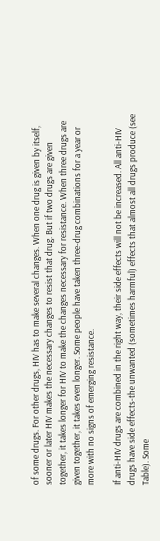of some drugs. For other drugs, HIV has to make several changes. When one drug is given by itself, sooner or later HIV makes the necessary changes to resist that drug. But if two drugs are given together, it takes longer for HIV to make the changes necessary for resistance. When three drugs are given together, it takes even longer. Some people have taken three-drug combinations for a year or more with no signs of emerging resistance.

If anti-HIV drugs are combined in the right way, their side effects will not be increased. All anti-HIV drugs have side effects-the unwanted (sometimes harmful) effects that almost all drugs produce (see Table). Some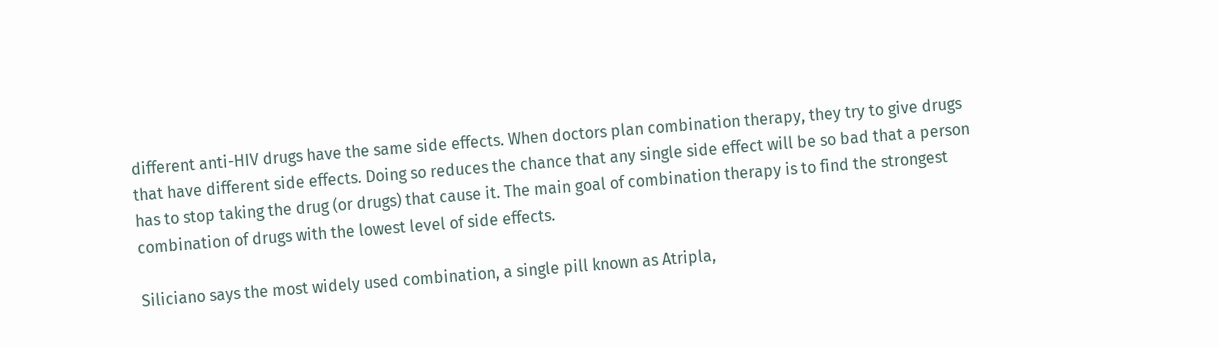different anti-HIV drugs have the same side effects. When doctors plan combination therapy, they try to give drugs that have different side effects. Doing so reduces the chance that any single side effect will be so bad that a person has to stop taking the drug (or drugs) that cause it. The main goal of combination therapy is to find the strongest combination of drugs with the lowest level of side effects.

Siliciano says the most widely used combination, a single pill known as Atripla,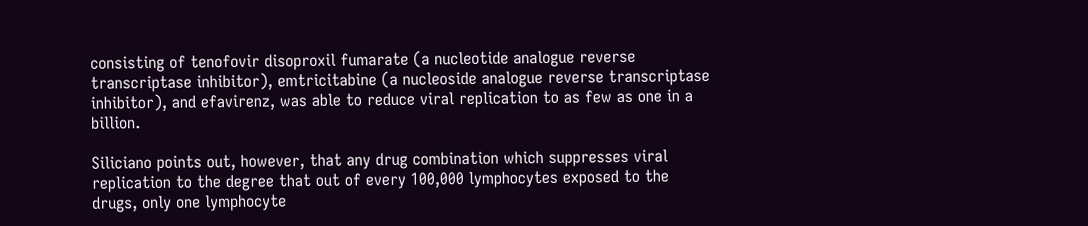consisting of tenofovir disoproxil fumarate (a nucleotide analogue reverse transcriptase inhibitor), emtricitabine (a nucleoside analogue reverse transcriptase inhibitor), and efavirenz, was able to reduce viral replication to as few as one in a billion.

Siliciano points out, however, that any drug combination which suppresses viral replication to the degree that out of every 100,000 lymphocytes exposed to the drugs, only one lymphocyte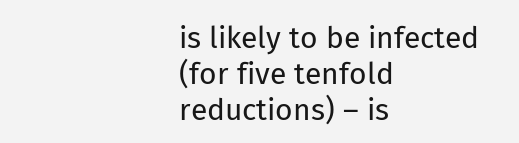is likely to be infected (for five tenfold reductions) – is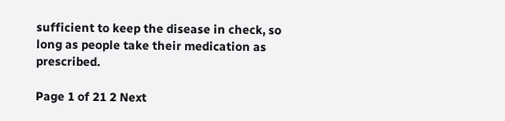sufficient to keep the disease in check, so long as people take their medication as prescribed.

Page 1 of 21 2 Next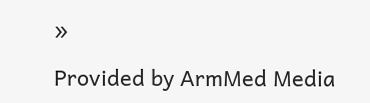»

Provided by ArmMed Media